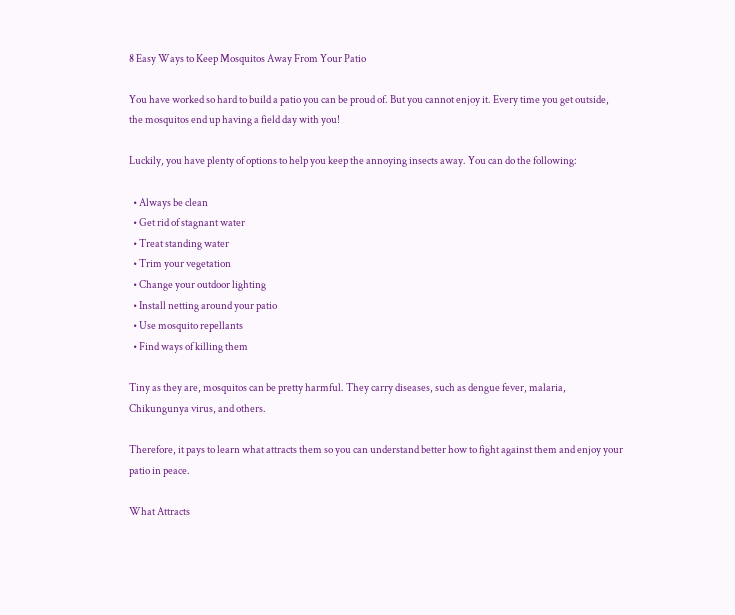8 Easy Ways to Keep Mosquitos Away From Your Patio

You have worked so hard to build a patio you can be proud of. But you cannot enjoy it. Every time you get outside, the mosquitos end up having a field day with you!

Luckily, you have plenty of options to help you keep the annoying insects away. You can do the following:

  • Always be clean
  • Get rid of stagnant water
  • Treat standing water
  • Trim your vegetation
  • Change your outdoor lighting
  • Install netting around your patio
  • Use mosquito repellants
  • Find ways of killing them

Tiny as they are, mosquitos can be pretty harmful. They carry diseases, such as dengue fever, malaria, Chikungunya virus, and others.

Therefore, it pays to learn what attracts them so you can understand better how to fight against them and enjoy your patio in peace.

What Attracts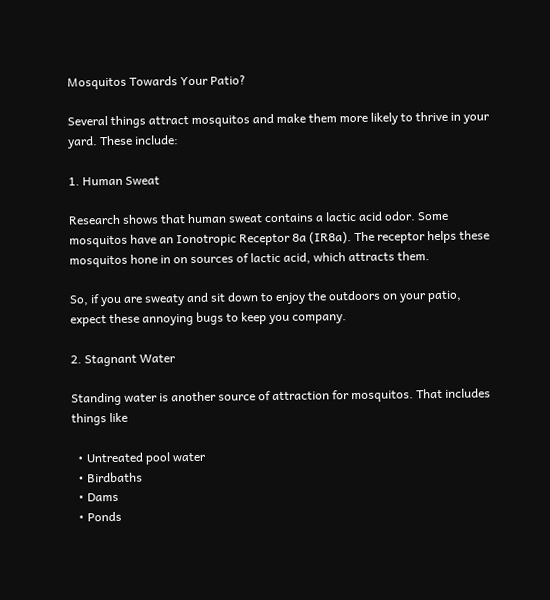Mosquitos Towards Your Patio?

Several things attract mosquitos and make them more likely to thrive in your yard. These include:

1. Human Sweat

Research shows that human sweat contains a lactic acid odor. Some mosquitos have an Ionotropic Receptor 8a (IR8a). The receptor helps these mosquitos hone in on sources of lactic acid, which attracts them.

So, if you are sweaty and sit down to enjoy the outdoors on your patio, expect these annoying bugs to keep you company.

2. Stagnant Water

Standing water is another source of attraction for mosquitos. That includes things like

  • Untreated pool water
  • Birdbaths
  • Dams
  • Ponds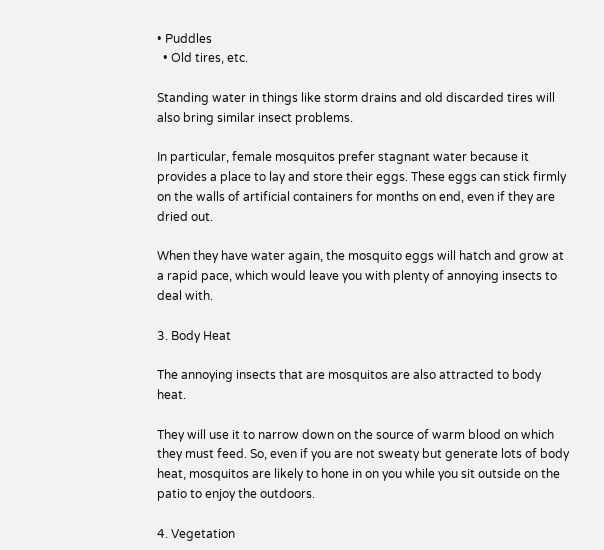• Puddles
  • Old tires, etc.

Standing water in things like storm drains and old discarded tires will also bring similar insect problems.

In particular, female mosquitos prefer stagnant water because it provides a place to lay and store their eggs. These eggs can stick firmly on the walls of artificial containers for months on end, even if they are dried out.

When they have water again, the mosquito eggs will hatch and grow at a rapid pace, which would leave you with plenty of annoying insects to deal with.

3. Body Heat

The annoying insects that are mosquitos are also attracted to body heat.

They will use it to narrow down on the source of warm blood on which they must feed. So, even if you are not sweaty but generate lots of body heat, mosquitos are likely to hone in on you while you sit outside on the patio to enjoy the outdoors.

4. Vegetation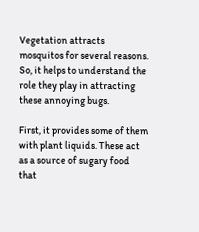Vegetation attracts mosquitos for several reasons. So, it helps to understand the role they play in attracting these annoying bugs.

First, it provides some of them with plant liquids. These act as a source of sugary food that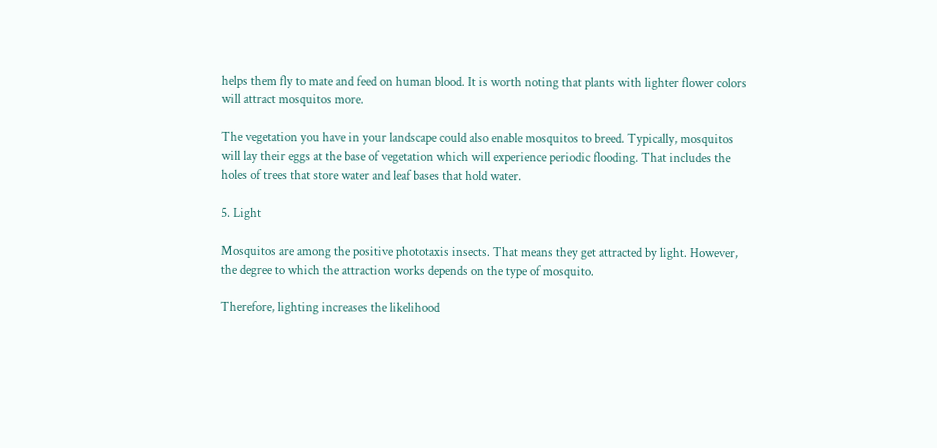helps them fly to mate and feed on human blood. It is worth noting that plants with lighter flower colors will attract mosquitos more.

The vegetation you have in your landscape could also enable mosquitos to breed. Typically, mosquitos will lay their eggs at the base of vegetation which will experience periodic flooding. That includes the holes of trees that store water and leaf bases that hold water.

5. Light

Mosquitos are among the positive phototaxis insects. That means they get attracted by light. However, the degree to which the attraction works depends on the type of mosquito.

Therefore, lighting increases the likelihood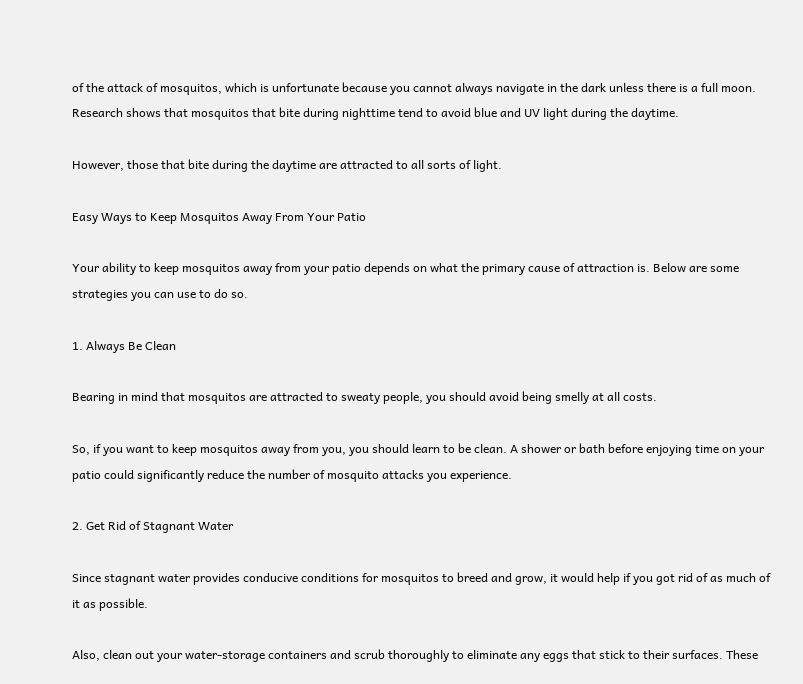of the attack of mosquitos, which is unfortunate because you cannot always navigate in the dark unless there is a full moon. Research shows that mosquitos that bite during nighttime tend to avoid blue and UV light during the daytime.

However, those that bite during the daytime are attracted to all sorts of light.

Easy Ways to Keep Mosquitos Away From Your Patio

Your ability to keep mosquitos away from your patio depends on what the primary cause of attraction is. Below are some strategies you can use to do so.

1. Always Be Clean

Bearing in mind that mosquitos are attracted to sweaty people, you should avoid being smelly at all costs.

So, if you want to keep mosquitos away from you, you should learn to be clean. A shower or bath before enjoying time on your patio could significantly reduce the number of mosquito attacks you experience.

2. Get Rid of Stagnant Water

Since stagnant water provides conducive conditions for mosquitos to breed and grow, it would help if you got rid of as much of it as possible.

Also, clean out your water-storage containers and scrub thoroughly to eliminate any eggs that stick to their surfaces. These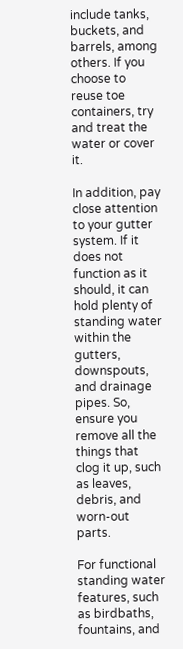include tanks, buckets, and barrels, among others. If you choose to reuse toe containers, try and treat the water or cover it.

In addition, pay close attention to your gutter system. If it does not function as it should, it can hold plenty of standing water within the gutters, downspouts, and drainage pipes. So, ensure you remove all the things that clog it up, such as leaves, debris, and worn-out parts.

For functional standing water features, such as birdbaths, fountains, and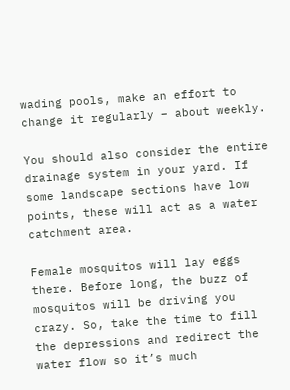wading pools, make an effort to change it regularly – about weekly.

You should also consider the entire drainage system in your yard. If some landscape sections have low points, these will act as a water catchment area.

Female mosquitos will lay eggs there. Before long, the buzz of mosquitos will be driving you crazy. So, take the time to fill the depressions and redirect the water flow so it’s much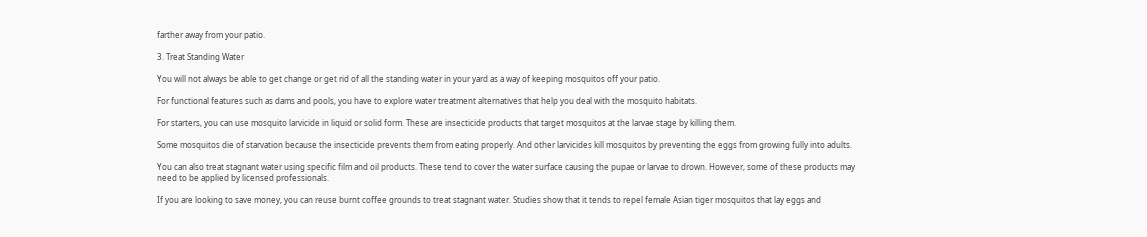farther away from your patio.

3. Treat Standing Water

You will not always be able to get change or get rid of all the standing water in your yard as a way of keeping mosquitos off your patio.

For functional features such as dams and pools, you have to explore water treatment alternatives that help you deal with the mosquito habitats.

For starters, you can use mosquito larvicide in liquid or solid form. These are insecticide products that target mosquitos at the larvae stage by killing them.

Some mosquitos die of starvation because the insecticide prevents them from eating properly. And other larvicides kill mosquitos by preventing the eggs from growing fully into adults.

You can also treat stagnant water using specific film and oil products. These tend to cover the water surface causing the pupae or larvae to drown. However, some of these products may need to be applied by licensed professionals.

If you are looking to save money, you can reuse burnt coffee grounds to treat stagnant water. Studies show that it tends to repel female Asian tiger mosquitos that lay eggs and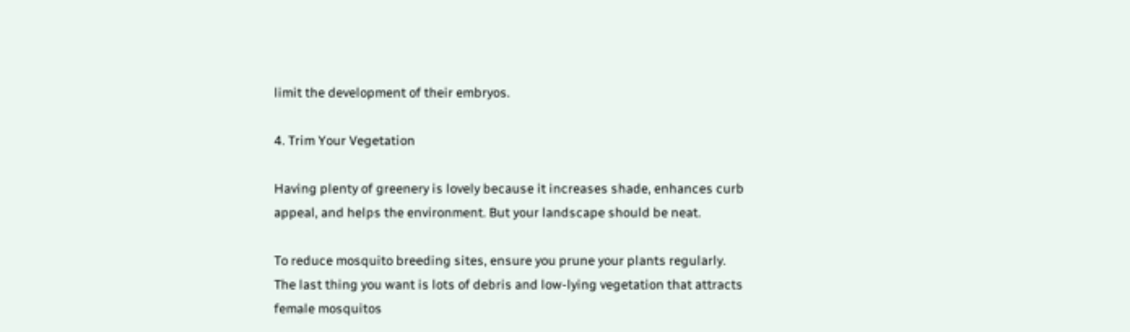limit the development of their embryos.

4. Trim Your Vegetation

Having plenty of greenery is lovely because it increases shade, enhances curb appeal, and helps the environment. But your landscape should be neat.

To reduce mosquito breeding sites, ensure you prune your plants regularly. The last thing you want is lots of debris and low-lying vegetation that attracts female mosquitos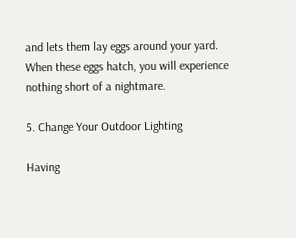and lets them lay eggs around your yard. When these eggs hatch, you will experience nothing short of a nightmare.

5. Change Your Outdoor Lighting

Having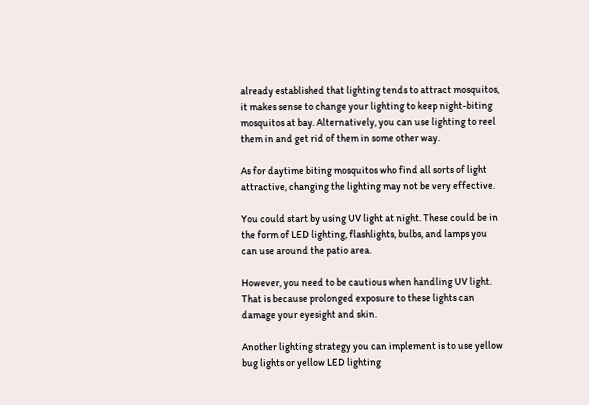already established that lighting tends to attract mosquitos, it makes sense to change your lighting to keep night-biting mosquitos at bay. Alternatively, you can use lighting to reel them in and get rid of them in some other way.

As for daytime biting mosquitos who find all sorts of light attractive, changing the lighting may not be very effective.

You could start by using UV light at night. These could be in the form of LED lighting, flashlights, bulbs, and lamps you can use around the patio area.

However, you need to be cautious when handling UV light. That is because prolonged exposure to these lights can damage your eyesight and skin.

Another lighting strategy you can implement is to use yellow bug lights or yellow LED lighting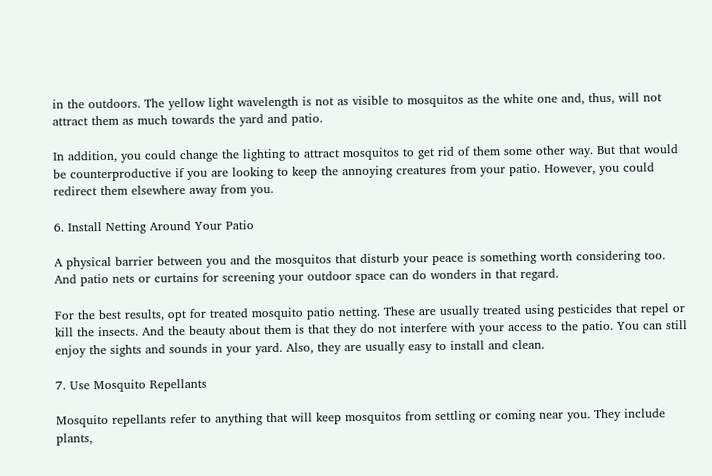in the outdoors. The yellow light wavelength is not as visible to mosquitos as the white one and, thus, will not attract them as much towards the yard and patio.

In addition, you could change the lighting to attract mosquitos to get rid of them some other way. But that would be counterproductive if you are looking to keep the annoying creatures from your patio. However, you could redirect them elsewhere away from you.

6. Install Netting Around Your Patio

A physical barrier between you and the mosquitos that disturb your peace is something worth considering too. And patio nets or curtains for screening your outdoor space can do wonders in that regard.

For the best results, opt for treated mosquito patio netting. These are usually treated using pesticides that repel or kill the insects. And the beauty about them is that they do not interfere with your access to the patio. You can still enjoy the sights and sounds in your yard. Also, they are usually easy to install and clean.

7. Use Mosquito Repellants

Mosquito repellants refer to anything that will keep mosquitos from settling or coming near you. They include plants,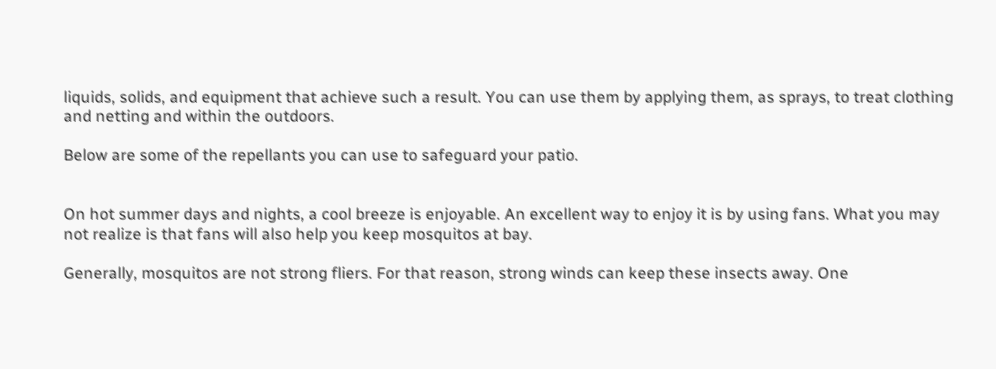liquids, solids, and equipment that achieve such a result. You can use them by applying them, as sprays, to treat clothing and netting and within the outdoors.

Below are some of the repellants you can use to safeguard your patio.


On hot summer days and nights, a cool breeze is enjoyable. An excellent way to enjoy it is by using fans. What you may not realize is that fans will also help you keep mosquitos at bay.

Generally, mosquitos are not strong fliers. For that reason, strong winds can keep these insects away. One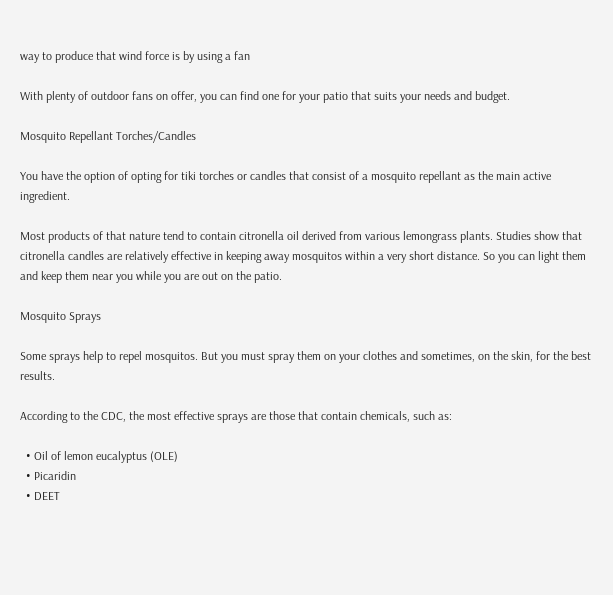way to produce that wind force is by using a fan

With plenty of outdoor fans on offer, you can find one for your patio that suits your needs and budget.

Mosquito Repellant Torches/Candles

You have the option of opting for tiki torches or candles that consist of a mosquito repellant as the main active ingredient.

Most products of that nature tend to contain citronella oil derived from various lemongrass plants. Studies show that citronella candles are relatively effective in keeping away mosquitos within a very short distance. So you can light them and keep them near you while you are out on the patio.

Mosquito Sprays

Some sprays help to repel mosquitos. But you must spray them on your clothes and sometimes, on the skin, for the best results.

According to the CDC, the most effective sprays are those that contain chemicals, such as:

  • Oil of lemon eucalyptus (OLE)
  • Picaridin
  • DEET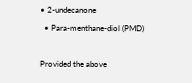• 2-undecanone
  • Para-menthane-diol (PMD)

Provided the above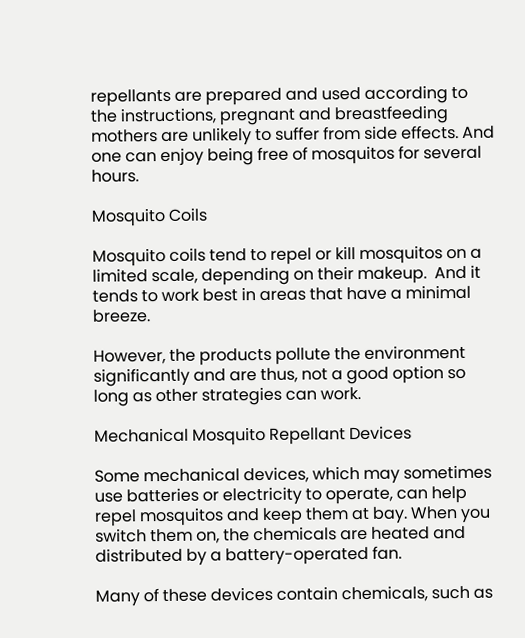repellants are prepared and used according to the instructions, pregnant and breastfeeding mothers are unlikely to suffer from side effects. And one can enjoy being free of mosquitos for several hours.

Mosquito Coils

Mosquito coils tend to repel or kill mosquitos on a limited scale, depending on their makeup.  And it tends to work best in areas that have a minimal breeze.

However, the products pollute the environment significantly and are thus, not a good option so long as other strategies can work.

Mechanical Mosquito Repellant Devices

Some mechanical devices, which may sometimes use batteries or electricity to operate, can help repel mosquitos and keep them at bay. When you switch them on, the chemicals are heated and distributed by a battery-operated fan.

Many of these devices contain chemicals, such as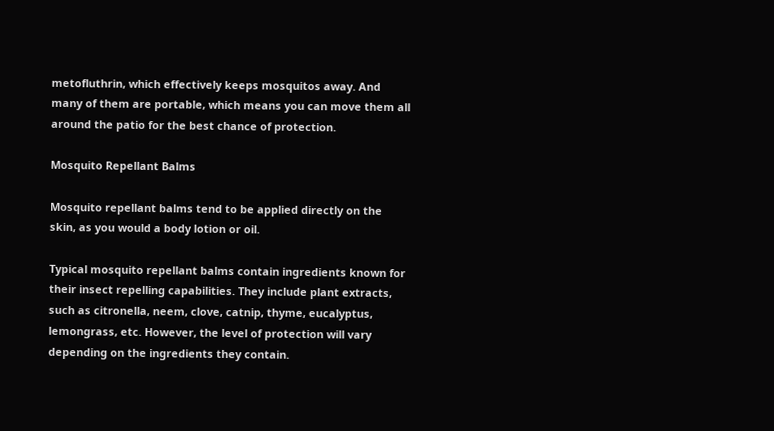metofluthrin, which effectively keeps mosquitos away. And many of them are portable, which means you can move them all around the patio for the best chance of protection.

Mosquito Repellant Balms

Mosquito repellant balms tend to be applied directly on the skin, as you would a body lotion or oil.

Typical mosquito repellant balms contain ingredients known for their insect repelling capabilities. They include plant extracts, such as citronella, neem, clove, catnip, thyme, eucalyptus, lemongrass, etc. However, the level of protection will vary depending on the ingredients they contain.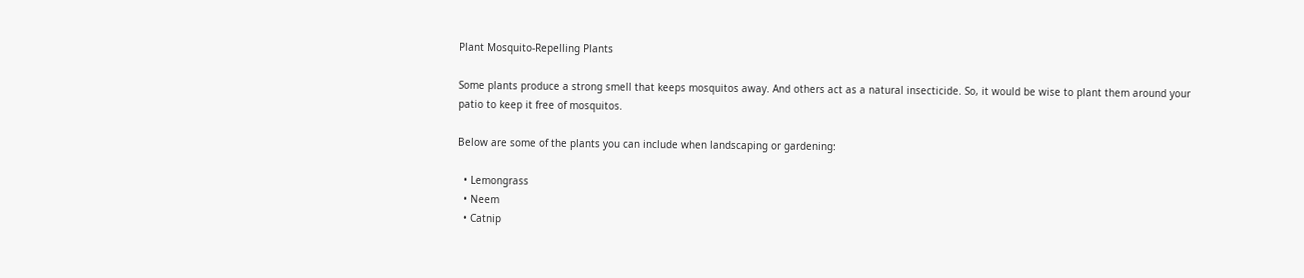Plant Mosquito-Repelling Plants

Some plants produce a strong smell that keeps mosquitos away. And others act as a natural insecticide. So, it would be wise to plant them around your patio to keep it free of mosquitos.

Below are some of the plants you can include when landscaping or gardening:

  • Lemongrass
  • Neem
  • Catnip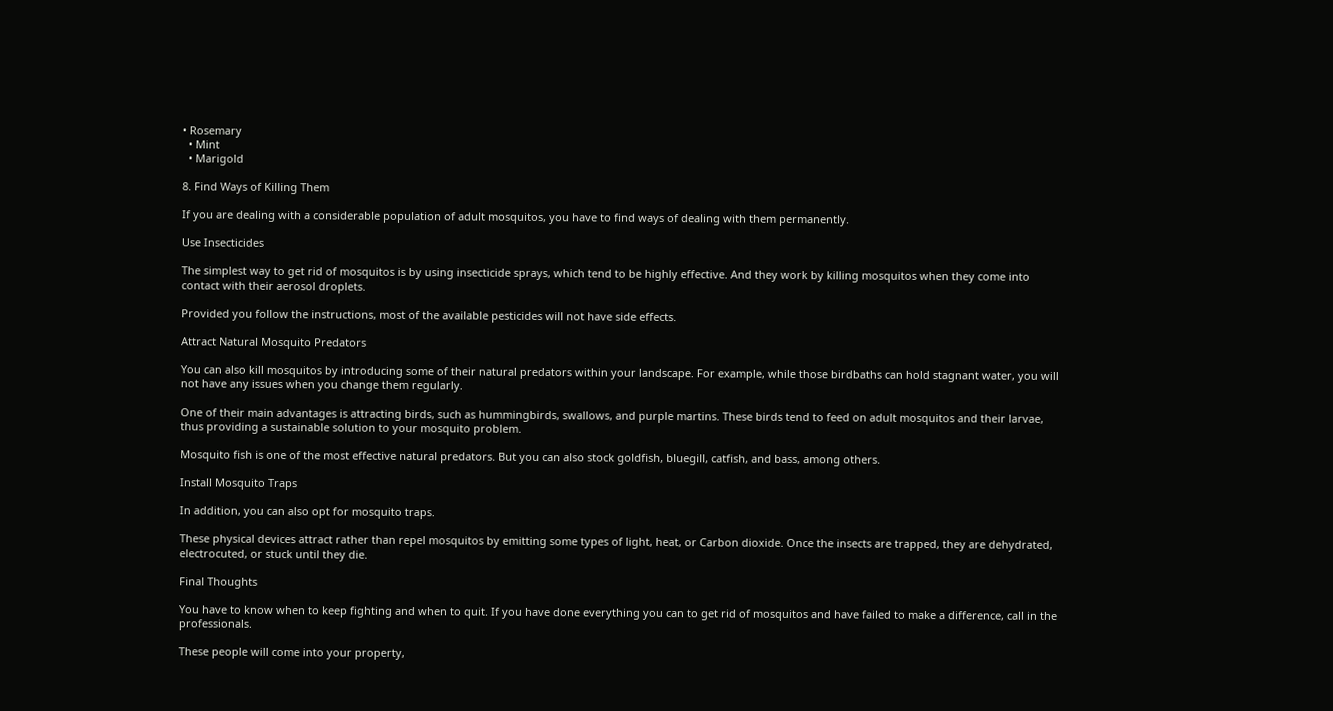• Rosemary
  • Mint
  • Marigold

8. Find Ways of Killing Them

If you are dealing with a considerable population of adult mosquitos, you have to find ways of dealing with them permanently.

Use Insecticides

The simplest way to get rid of mosquitos is by using insecticide sprays, which tend to be highly effective. And they work by killing mosquitos when they come into contact with their aerosol droplets.

Provided you follow the instructions, most of the available pesticides will not have side effects.

Attract Natural Mosquito Predators

You can also kill mosquitos by introducing some of their natural predators within your landscape. For example, while those birdbaths can hold stagnant water, you will not have any issues when you change them regularly.

One of their main advantages is attracting birds, such as hummingbirds, swallows, and purple martins. These birds tend to feed on adult mosquitos and their larvae, thus providing a sustainable solution to your mosquito problem.

Mosquito fish is one of the most effective natural predators. But you can also stock goldfish, bluegill, catfish, and bass, among others.

Install Mosquito Traps

In addition, you can also opt for mosquito traps.

These physical devices attract rather than repel mosquitos by emitting some types of light, heat, or Carbon dioxide. Once the insects are trapped, they are dehydrated, electrocuted, or stuck until they die.

Final Thoughts

You have to know when to keep fighting and when to quit. If you have done everything you can to get rid of mosquitos and have failed to make a difference, call in the professionals.

These people will come into your property,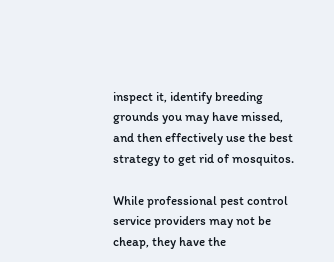inspect it, identify breeding grounds you may have missed, and then effectively use the best strategy to get rid of mosquitos.

While professional pest control service providers may not be cheap, they have the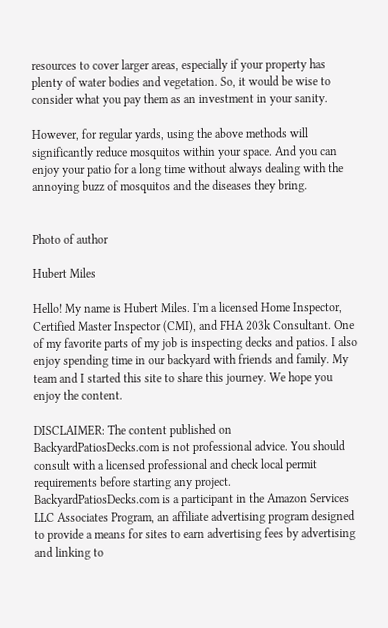resources to cover larger areas, especially if your property has plenty of water bodies and vegetation. So, it would be wise to consider what you pay them as an investment in your sanity.

However, for regular yards, using the above methods will significantly reduce mosquitos within your space. And you can enjoy your patio for a long time without always dealing with the annoying buzz of mosquitos and the diseases they bring.


Photo of author

Hubert Miles

Hello! My name is Hubert Miles. I'm a licensed Home Inspector, Certified Master Inspector (CMI), and FHA 203k Consultant. One of my favorite parts of my job is inspecting decks and patios. I also enjoy spending time in our backyard with friends and family. My team and I started this site to share this journey. We hope you enjoy the content.

DISCLAIMER: The content published on BackyardPatiosDecks.com is not professional advice. You should consult with a licensed professional and check local permit requirements before starting any project.
BackyardPatiosDecks.com is a participant in the Amazon Services LLC Associates Program, an affiliate advertising program designed to provide a means for sites to earn advertising fees by advertising and linking to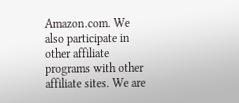Amazon.com. We also participate in other affiliate programs with other affiliate sites. We are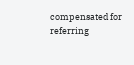compensated for referring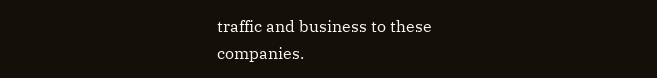traffic and business to these companies.